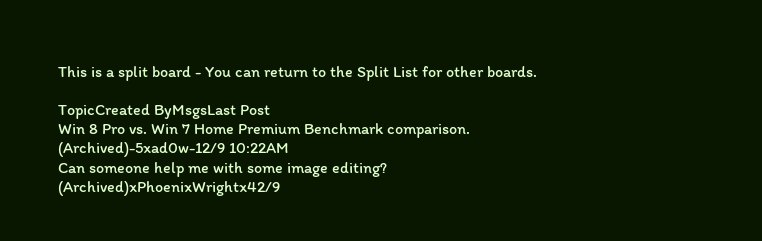This is a split board - You can return to the Split List for other boards.

TopicCreated ByMsgsLast Post
Win 8 Pro vs. Win 7 Home Premium Benchmark comparison. (Archived)-5xad0w-12/9 10:22AM
Can someone help me with some image editing? (Archived)xPhoenixWrightx42/9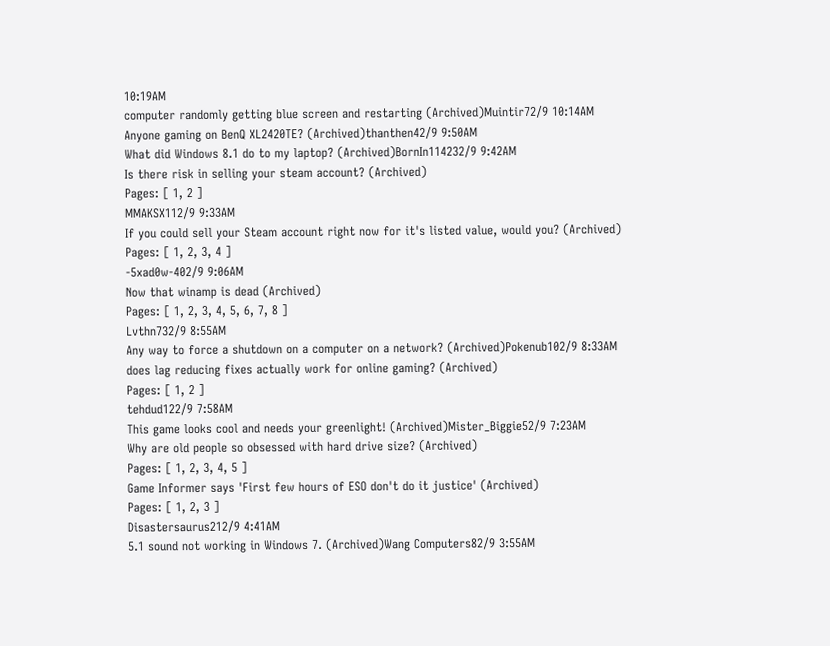10:19AM
computer randomly getting blue screen and restarting (Archived)Muintir72/9 10:14AM
Anyone gaming on BenQ XL2420TE? (Archived)thanthen42/9 9:50AM
What did Windows 8.1 do to my laptop? (Archived)BornIn114232/9 9:42AM
Is there risk in selling your steam account? (Archived)
Pages: [ 1, 2 ]
MMAKSX112/9 9:33AM
If you could sell your Steam account right now for it's listed value, would you? (Archived)
Pages: [ 1, 2, 3, 4 ]
-5xad0w-402/9 9:06AM
Now that winamp is dead (Archived)
Pages: [ 1, 2, 3, 4, 5, 6, 7, 8 ]
Lvthn732/9 8:55AM
Any way to force a shutdown on a computer on a network? (Archived)Pokenub102/9 8:33AM
does lag reducing fixes actually work for online gaming? (Archived)
Pages: [ 1, 2 ]
tehdud122/9 7:58AM
This game looks cool and needs your greenlight! (Archived)Mister_Biggie52/9 7:23AM
Why are old people so obsessed with hard drive size? (Archived)
Pages: [ 1, 2, 3, 4, 5 ]
Game Informer says 'First few hours of ESO don't do it justice' (Archived)
Pages: [ 1, 2, 3 ]
Disastersaurus212/9 4:41AM
5.1 sound not working in Windows 7. (Archived)Wang Computers82/9 3:55AM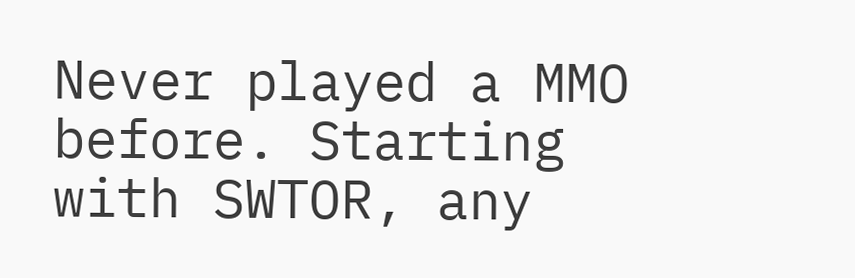Never played a MMO before. Starting with SWTOR, any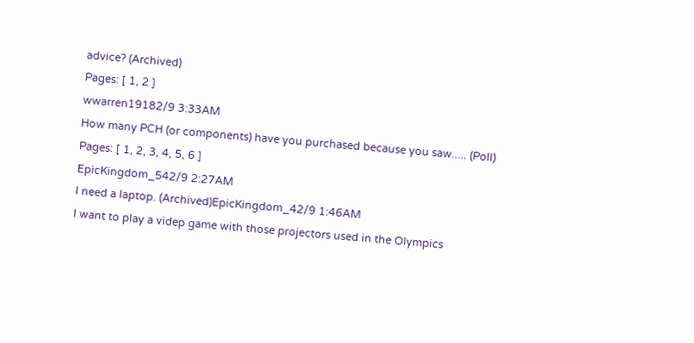advice? (Archived)
Pages: [ 1, 2 ]
wwarren19182/9 3:33AM
How many PCH (or components) have you purchased because you saw..... (Poll)
Pages: [ 1, 2, 3, 4, 5, 6 ]
EpicKingdom_542/9 2:27AM
I need a laptop. (Archived)EpicKingdom_42/9 1:46AM
I want to play a videp game with those projectors used in the Olympics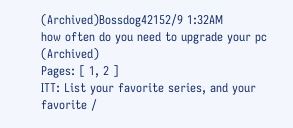(Archived)Bossdog42152/9 1:32AM
how often do you need to upgrade your pc (Archived)
Pages: [ 1, 2 ]
ITT: List your favorite series, and your favorite /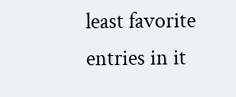least favorite entries in it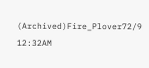(Archived)Fire_Plover72/9 12:32AM